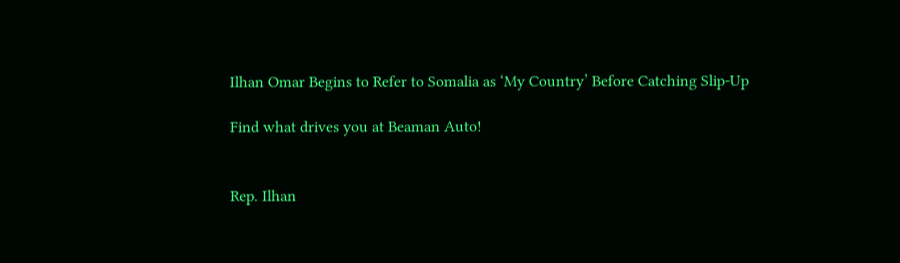Ilhan Omar Begins to Refer to Somalia as ‘My Country’ Before Catching Slip-Up

Find what drives you at Beaman Auto!


Rep. Ilhan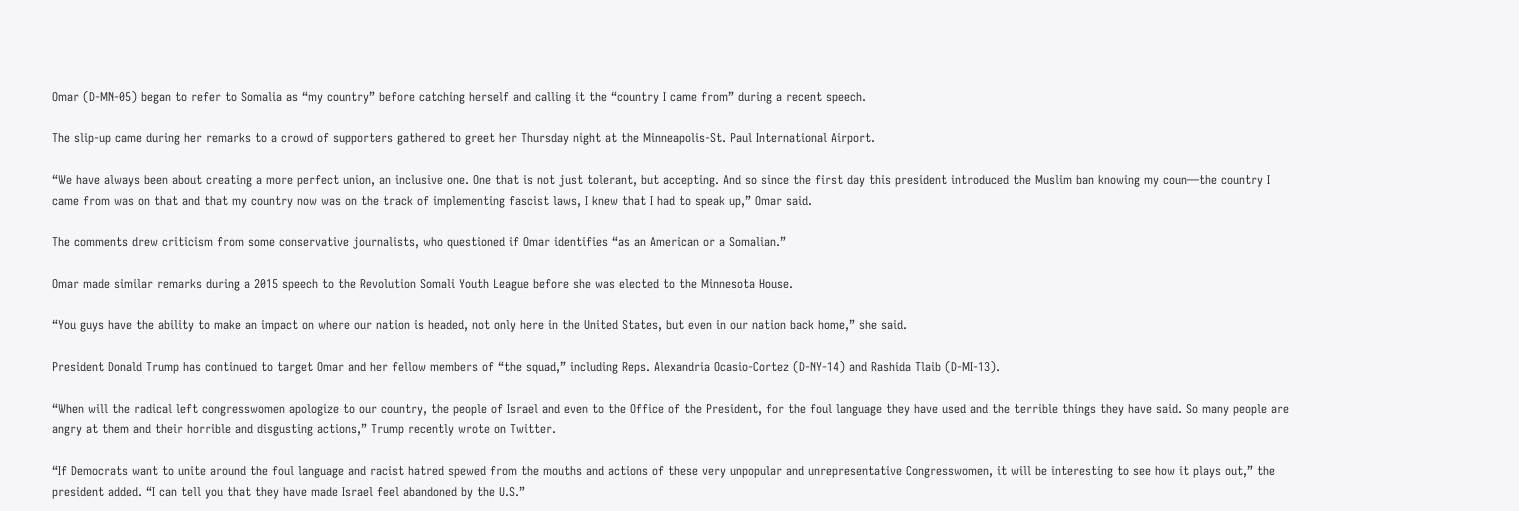Omar (D-MN-05) began to refer to Somalia as “my country” before catching herself and calling it the “country I came from” during a recent speech.

The slip-up came during her remarks to a crowd of supporters gathered to greet her Thursday night at the Minneapolis-St. Paul International Airport.

“We have always been about creating a more perfect union, an inclusive one. One that is not just tolerant, but accepting. And so since the first day this president introduced the Muslim ban knowing my coun—the country I came from was on that and that my country now was on the track of implementing fascist laws, I knew that I had to speak up,” Omar said.

The comments drew criticism from some conservative journalists, who questioned if Omar identifies “as an American or a Somalian.”

Omar made similar remarks during a 2015 speech to the Revolution Somali Youth League before she was elected to the Minnesota House.

“You guys have the ability to make an impact on where our nation is headed, not only here in the United States, but even in our nation back home,” she said.

President Donald Trump has continued to target Omar and her fellow members of “the squad,” including Reps. Alexandria Ocasio-Cortez (D-NY-14) and Rashida Tlaib (D-MI-13).

“When will the radical left congresswomen apologize to our country, the people of Israel and even to the Office of the President, for the foul language they have used and the terrible things they have said. So many people are angry at them and their horrible and disgusting actions,” Trump recently wrote on Twitter.

“If Democrats want to unite around the foul language and racist hatred spewed from the mouths and actions of these very unpopular and unrepresentative Congresswomen, it will be interesting to see how it plays out,” the president added. “I can tell you that they have made Israel feel abandoned by the U.S.”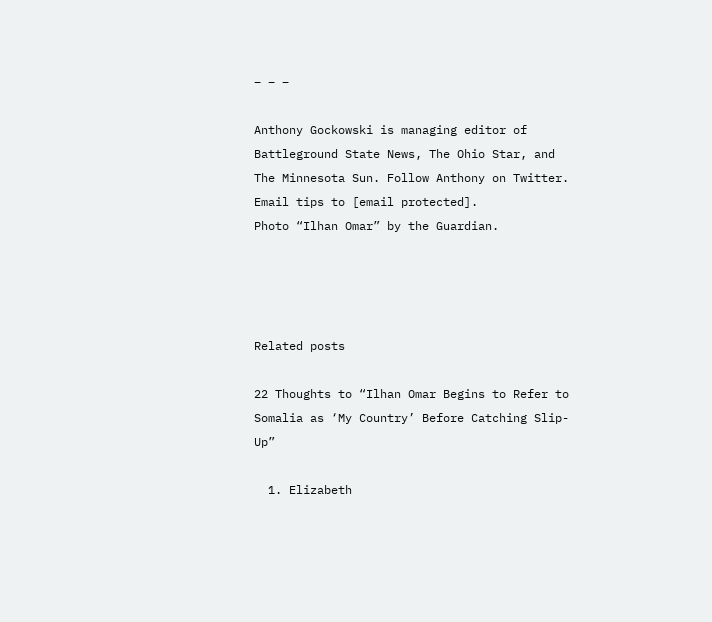– – –

Anthony Gockowski is managing editor of Battleground State News, The Ohio Star, and The Minnesota Sun. Follow Anthony on Twitter. Email tips to [email protected].
Photo “Ilhan Omar” by the Guardian.




Related posts

22 Thoughts to “Ilhan Omar Begins to Refer to Somalia as ‘My Country’ Before Catching Slip-Up”

  1. Elizabeth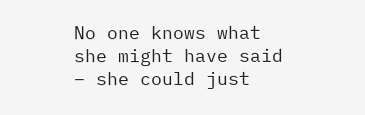No one knows what she might have said – she could just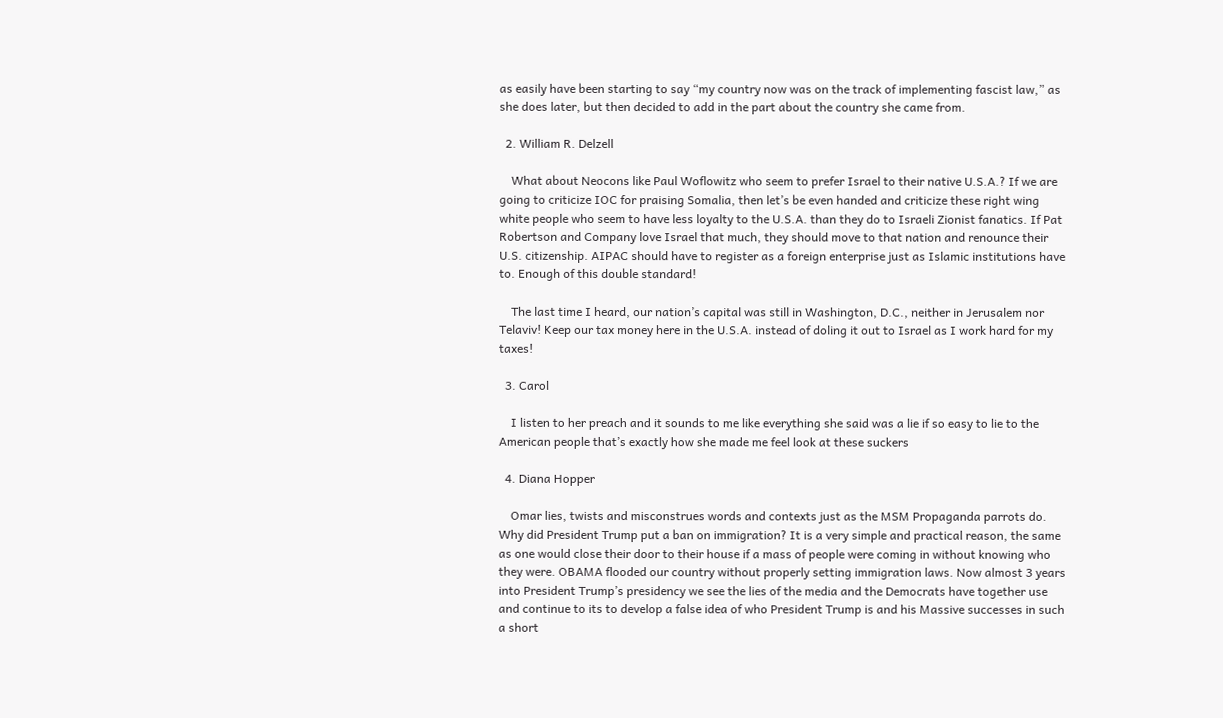as easily have been starting to say “my country now was on the track of implementing fascist law,” as she does later, but then decided to add in the part about the country she came from.

  2. William R. Delzell

    What about Neocons like Paul Woflowitz who seem to prefer Israel to their native U.S.A.? If we are going to criticize IOC for praising Somalia, then let’s be even handed and criticize these right wing white people who seem to have less loyalty to the U.S.A. than they do to Israeli Zionist fanatics. If Pat Robertson and Company love Israel that much, they should move to that nation and renounce their U.S. citizenship. AIPAC should have to register as a foreign enterprise just as Islamic institutions have to. Enough of this double standard!

    The last time I heard, our nation’s capital was still in Washington, D.C., neither in Jerusalem nor Telaviv! Keep our tax money here in the U.S.A. instead of doling it out to Israel as I work hard for my taxes!

  3. Carol

    I listen to her preach and it sounds to me like everything she said was a lie if so easy to lie to the American people that’s exactly how she made me feel look at these suckers

  4. Diana Hopper

    Omar lies, twists and misconstrues words and contexts just as the MSM Propaganda parrots do. Why did President Trump put a ban on immigration? It is a very simple and practical reason, the same as one would close their door to their house if a mass of people were coming in without knowing who they were. OBAMA flooded our country without properly setting immigration laws. Now almost 3 years into President Trump’s presidency we see the lies of the media and the Democrats have together use and continue to its to develop a false idea of who President Trump is and his Massive successes in such a short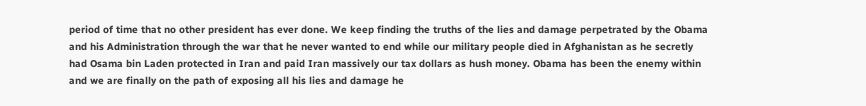period of time that no other president has ever done. We keep finding the truths of the lies and damage perpetrated by the Obama and his Administration through the war that he never wanted to end while our military people died in Afghanistan as he secretly had Osama bin Laden protected in Iran and paid Iran massively our tax dollars as hush money. Obama has been the enemy within and we are finally on the path of exposing all his lies and damage he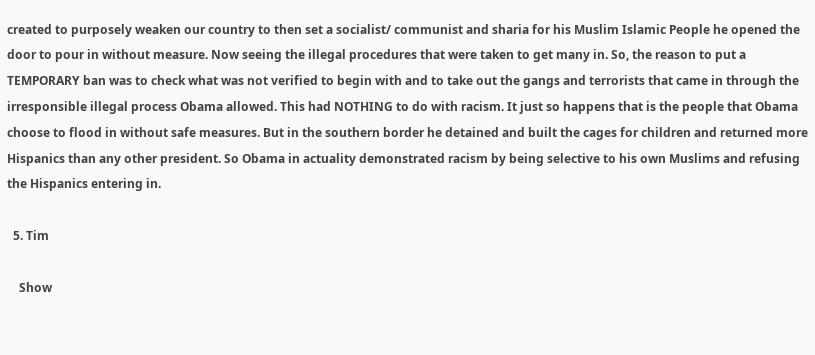created to purposely weaken our country to then set a socialist/ communist and sharia for his Muslim Islamic People he opened the door to pour in without measure. Now seeing the illegal procedures that were taken to get many in. So, the reason to put a TEMPORARY ban was to check what was not verified to begin with and to take out the gangs and terrorists that came in through the irresponsible illegal process Obama allowed. This had NOTHING to do with racism. It just so happens that is the people that Obama choose to flood in without safe measures. But in the southern border he detained and built the cages for children and returned more Hispanics than any other president. So Obama in actuality demonstrated racism by being selective to his own Muslims and refusing the Hispanics entering in.

  5. Tim

    Show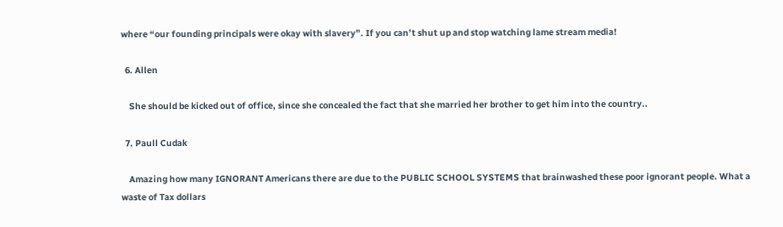where “our founding principals were okay with slavery”. If you can’t shut up and stop watching lame stream media!

  6. Allen

    She should be kicked out of office, since she concealed the fact that she married her brother to get him into the country..

  7. Paull Cudak

    Amazing how many IGNORANT Americans there are due to the PUBLIC SCHOOL SYSTEMS that brainwashed these poor ignorant people. What a waste of Tax dollars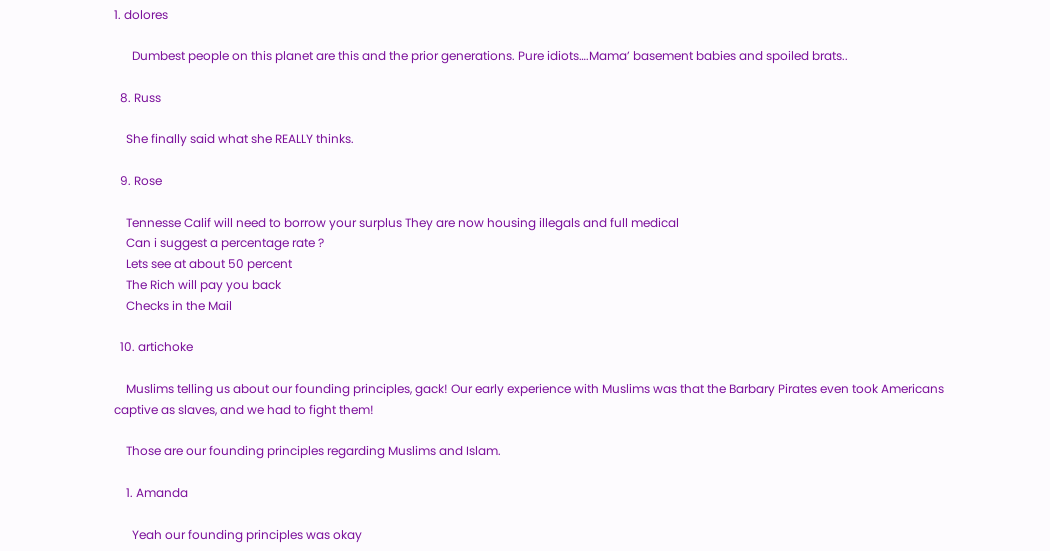1. dolores

      Dumbest people on this planet are this and the prior generations. Pure idiots….Mama’ basement babies and spoiled brats..

  8. Russ

    She finally said what she REALLY thinks.

  9. Rose

    Tennesse Calif will need to borrow your surplus They are now housing illegals and full medical
    Can i suggest a percentage rate ?
    Lets see at about 50 percent
    The Rich will pay you back
    Checks in the Mail

  10. artichoke

    Muslims telling us about our founding principles, gack! Our early experience with Muslims was that the Barbary Pirates even took Americans captive as slaves, and we had to fight them!

    Those are our founding principles regarding Muslims and Islam.

    1. Amanda

      Yeah our founding principles was okay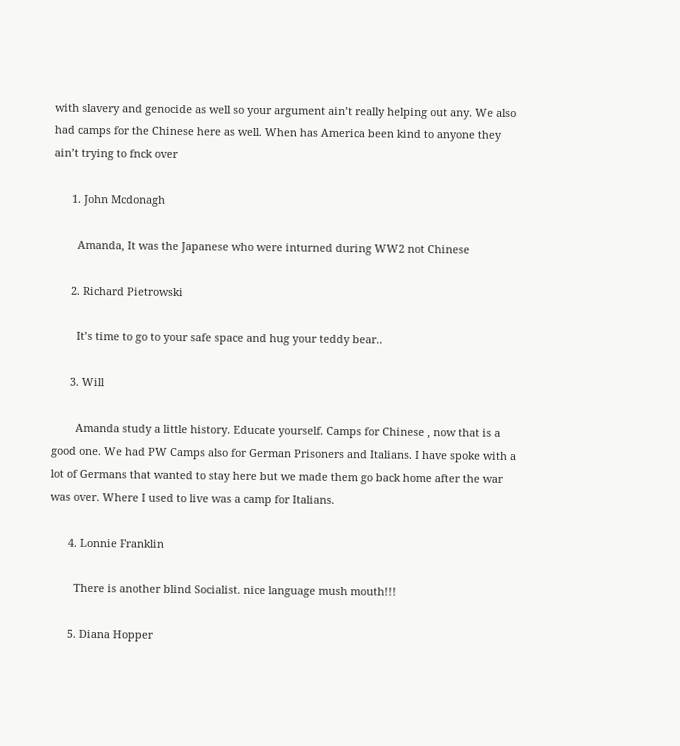with slavery and genocide as well so your argument ain’t really helping out any. We also had camps for the Chinese here as well. When has America been kind to anyone they ain’t trying to fnck over

      1. John Mcdonagh

        Amanda, It was the Japanese who were inturned during WW2 not Chinese

      2. Richard Pietrowski

        It’s time to go to your safe space and hug your teddy bear..

      3. Will

        Amanda study a little history. Educate yourself. Camps for Chinese , now that is a good one. We had PW Camps also for German Prisoners and Italians. I have spoke with a lot of Germans that wanted to stay here but we made them go back home after the war was over. Where I used to live was a camp for Italians.

      4. Lonnie Franklin

        There is another blind Socialist. nice language mush mouth!!!

      5. Diana Hopper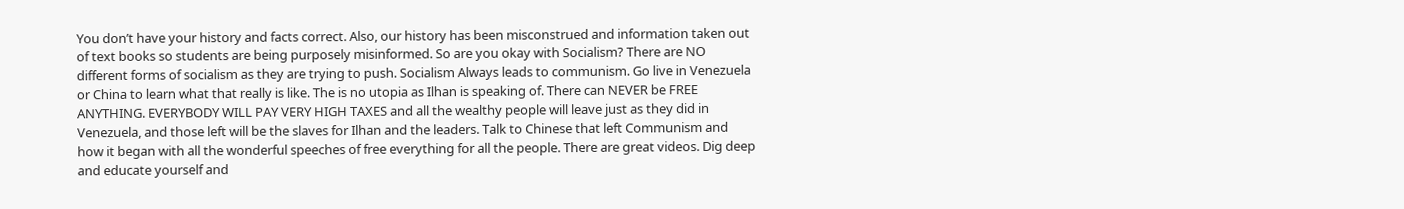You don’t have your history and facts correct. Also, our history has been misconstrued and information taken out of text books so students are being purposely misinformed. So are you okay with Socialism? There are NO different forms of socialism as they are trying to push. Socialism Always leads to communism. Go live in Venezuela or China to learn what that really is like. The is no utopia as Ilhan is speaking of. There can NEVER be FREE ANYTHING. EVERYBODY WILL PAY VERY HIGH TAXES and all the wealthy people will leave just as they did in Venezuela, and those left will be the slaves for Ilhan and the leaders. Talk to Chinese that left Communism and how it began with all the wonderful speeches of free everything for all the people. There are great videos. Dig deep and educate yourself and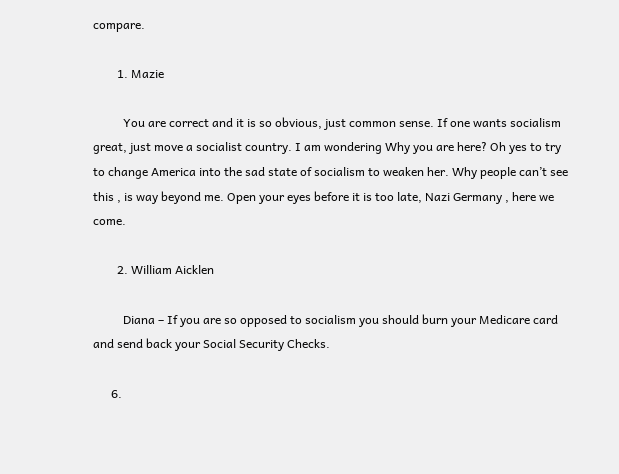compare.

        1. Mazie

          You are correct and it is so obvious, just common sense. If one wants socialism great, just move a socialist country. I am wondering Why you are here? Oh yes to try to change America into the sad state of socialism to weaken her. Why people can’t see this , is way beyond me. Open your eyes before it is too late, Nazi Germany , here we come.

        2. William Aicklen

          Diana – If you are so opposed to socialism you should burn your Medicare card and send back your Social Security Checks.

      6.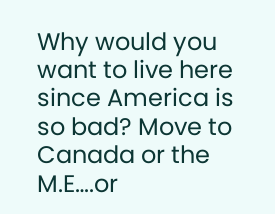Why would you want to live here since America is so bad? Move to Canada or the M.E….or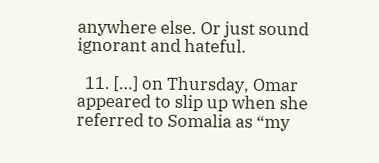anywhere else. Or just sound ignorant and hateful.

  11. […] on Thursday, Omar appeared to slip up when she referred to Somalia as “my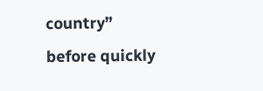country” before quickly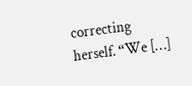correcting herself. “We […]